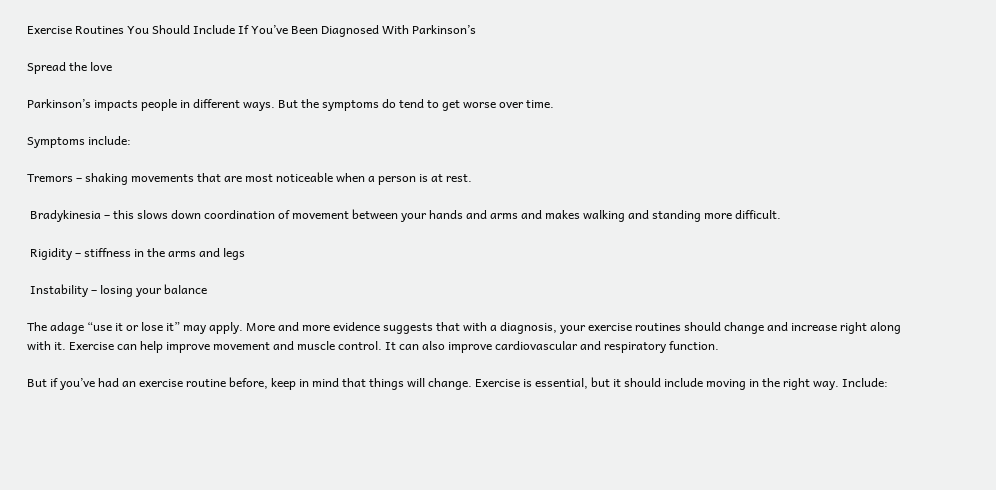Exercise Routines You Should Include If You’ve Been Diagnosed With Parkinson’s

Spread the love

Parkinson’s impacts people in different ways. But the symptoms do tend to get worse over time.

Symptoms include:

Tremors – shaking movements that are most noticeable when a person is at rest.

 Bradykinesia – this slows down coordination of movement between your hands and arms and makes walking and standing more difficult.

 Rigidity – stiffness in the arms and legs

 Instability – losing your balance

The adage “use it or lose it” may apply. More and more evidence suggests that with a diagnosis, your exercise routines should change and increase right along with it. Exercise can help improve movement and muscle control. It can also improve cardiovascular and respiratory function.

But if you’ve had an exercise routine before, keep in mind that things will change. Exercise is essential, but it should include moving in the right way. Include: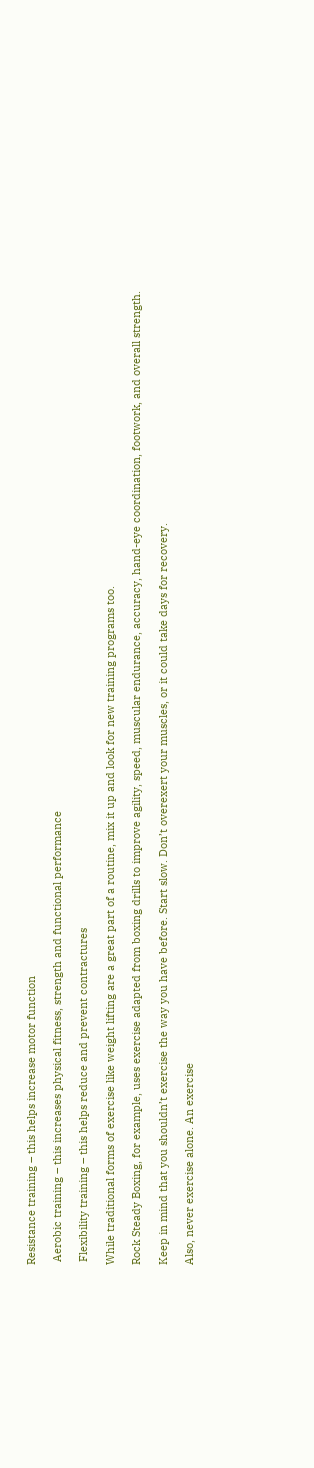Resistance training – this helps increase motor function

 Aerobic training – this increases physical fitness, strength and functional performance

 Flexibility training – this helps reduce and prevent contractures

While traditional forms of exercise like weight lifting are a great part of a routine, mix it up and look for new training programs too.

Rock Steady Boxing, for example, uses exercise adapted from boxing drills to improve agility, speed, muscular endurance, accuracy, hand-eye coordination, footwork, and overall strength.

Keep in mind that you shouldn’t exercise the way you have before. Start slow. Don’t overexert your muscles, or it could take days for recovery.

Also, never exercise alone. An exercise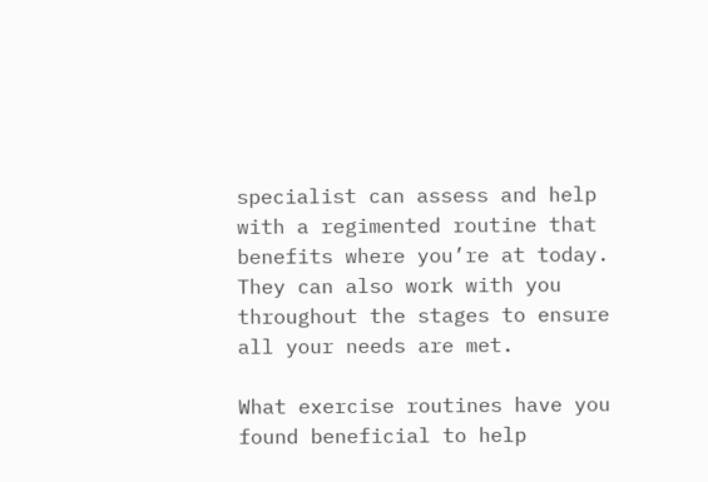specialist can assess and help with a regimented routine that benefits where you’re at today. They can also work with you throughout the stages to ensure all your needs are met.

What exercise routines have you found beneficial to help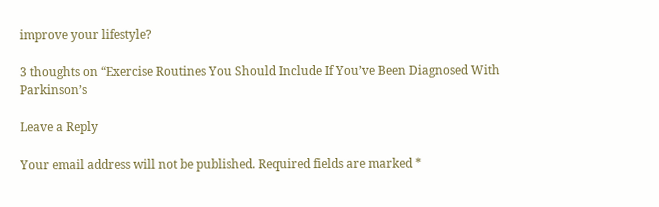improve your lifestyle?

3 thoughts on “Exercise Routines You Should Include If You’ve Been Diagnosed With Parkinson’s

Leave a Reply

Your email address will not be published. Required fields are marked *